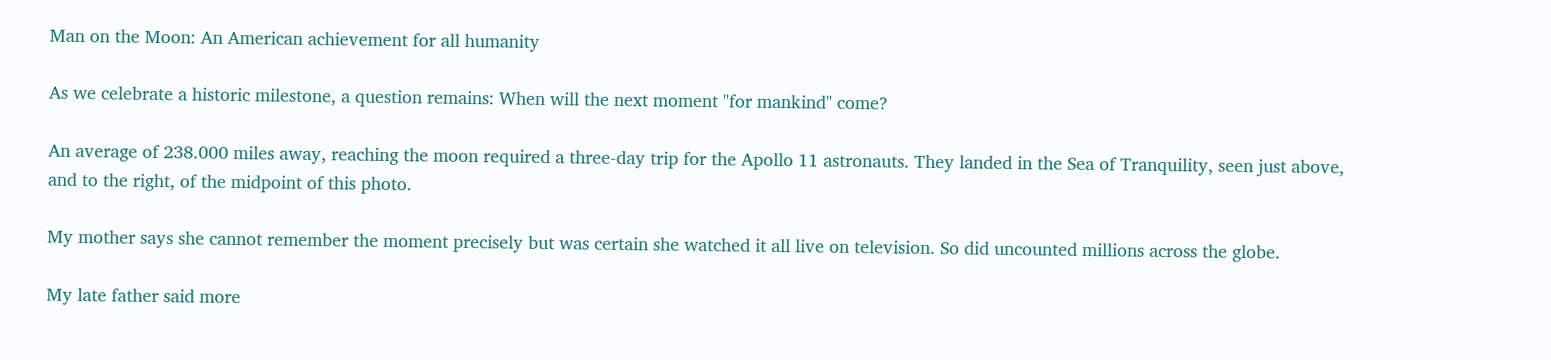Man on the Moon: An American achievement for all humanity

As we celebrate a historic milestone, a question remains: When will the next moment "for mankind" come?

An average of 238.000 miles away, reaching the moon required a three-day trip for the Apollo 11 astronauts. They landed in the Sea of Tranquility, seen just above, and to the right, of the midpoint of this photo.

My mother says she cannot remember the moment precisely but was certain she watched it all live on television. So did uncounted millions across the globe.

My late father said more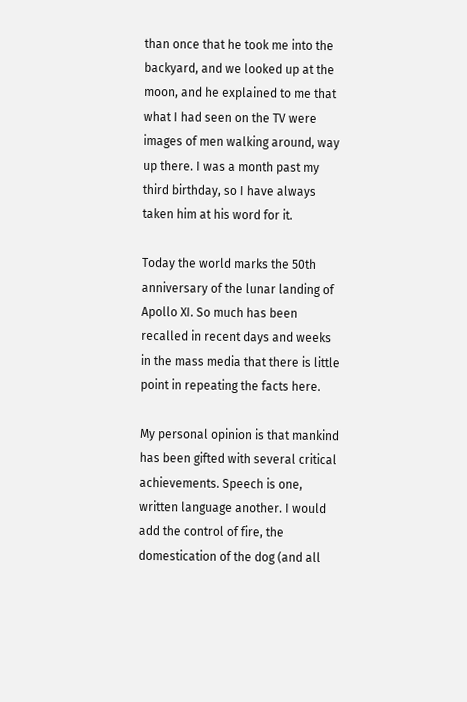than once that he took me into the backyard, and we looked up at the moon, and he explained to me that what I had seen on the TV were images of men walking around, way up there. I was a month past my third birthday, so I have always taken him at his word for it.

Today the world marks the 50th anniversary of the lunar landing of Apollo XI. So much has been recalled in recent days and weeks in the mass media that there is little point in repeating the facts here.

My personal opinion is that mankind has been gifted with several critical achievements. Speech is one, written language another. I would add the control of fire, the domestication of the dog (and all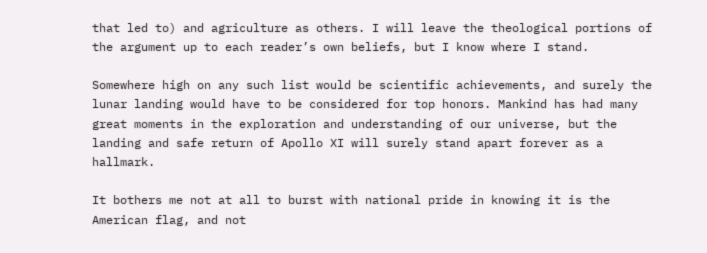that led to) and agriculture as others. I will leave the theological portions of the argument up to each reader’s own beliefs, but I know where I stand.

Somewhere high on any such list would be scientific achievements, and surely the lunar landing would have to be considered for top honors. Mankind has had many great moments in the exploration and understanding of our universe, but the landing and safe return of Apollo XI will surely stand apart forever as a hallmark.

It bothers me not at all to burst with national pride in knowing it is the American flag, and not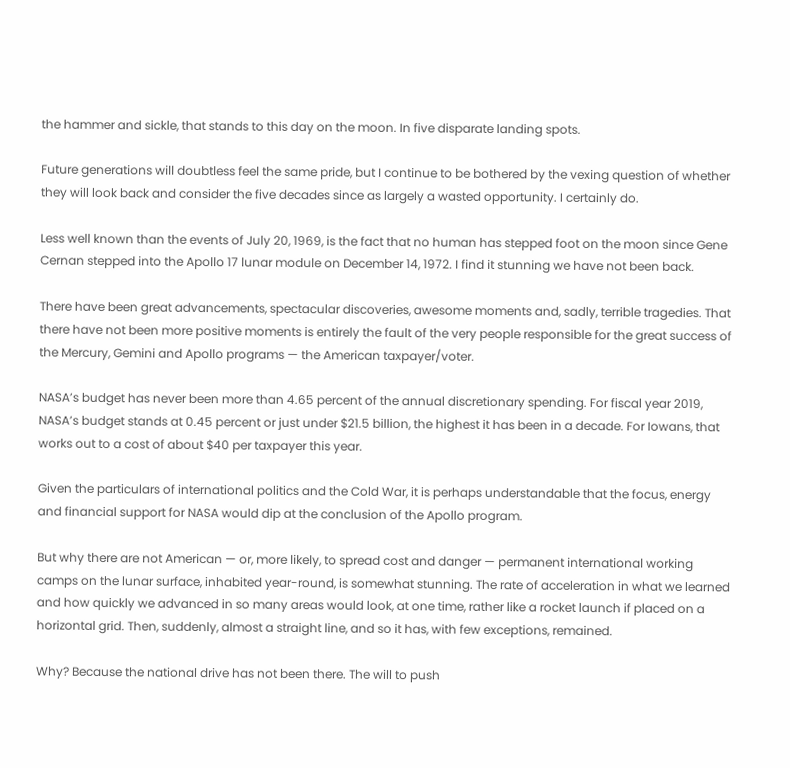the hammer and sickle, that stands to this day on the moon. In five disparate landing spots.

Future generations will doubtless feel the same pride, but I continue to be bothered by the vexing question of whether they will look back and consider the five decades since as largely a wasted opportunity. I certainly do.

Less well known than the events of July 20, 1969, is the fact that no human has stepped foot on the moon since Gene Cernan stepped into the Apollo 17 lunar module on December 14, 1972. I find it stunning we have not been back.

There have been great advancements, spectacular discoveries, awesome moments and, sadly, terrible tragedies. That there have not been more positive moments is entirely the fault of the very people responsible for the great success of the Mercury, Gemini and Apollo programs — the American taxpayer/voter.

NASA’s budget has never been more than 4.65 percent of the annual discretionary spending. For fiscal year 2019, NASA’s budget stands at 0.45 percent or just under $21.5 billion, the highest it has been in a decade. For Iowans, that works out to a cost of about $40 per taxpayer this year.

Given the particulars of international politics and the Cold War, it is perhaps understandable that the focus, energy and financial support for NASA would dip at the conclusion of the Apollo program.

But why there are not American — or, more likely, to spread cost and danger — permanent international working camps on the lunar surface, inhabited year-round, is somewhat stunning. The rate of acceleration in what we learned and how quickly we advanced in so many areas would look, at one time, rather like a rocket launch if placed on a horizontal grid. Then, suddenly, almost a straight line, and so it has, with few exceptions, remained.

Why? Because the national drive has not been there. The will to push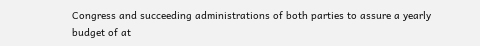Congress and succeeding administrations of both parties to assure a yearly budget of at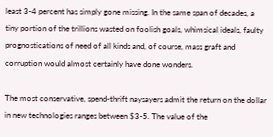least 3-4 percent has simply gone missing. In the same span of decades, a tiny portion of the trillions wasted on foolish goals, whimsical ideals, faulty prognostications of need of all kinds and, of course, mass graft and corruption would almost certainly have done wonders.

The most conservative, spend-thrift naysayers admit the return on the dollar in new technologies ranges between $3-5. The value of the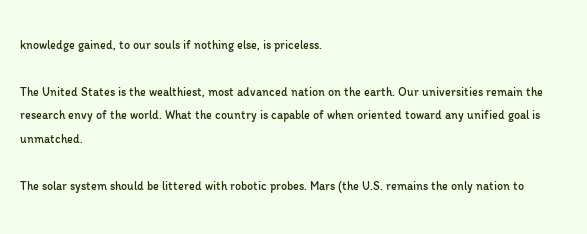knowledge gained, to our souls if nothing else, is priceless.

The United States is the wealthiest, most advanced nation on the earth. Our universities remain the research envy of the world. What the country is capable of when oriented toward any unified goal is unmatched.

The solar system should be littered with robotic probes. Mars (the U.S. remains the only nation to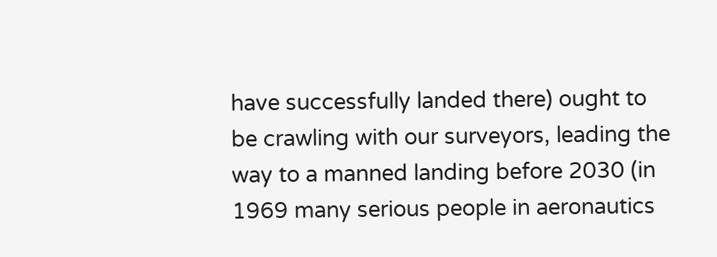have successfully landed there) ought to be crawling with our surveyors, leading the way to a manned landing before 2030 (in 1969 many serious people in aeronautics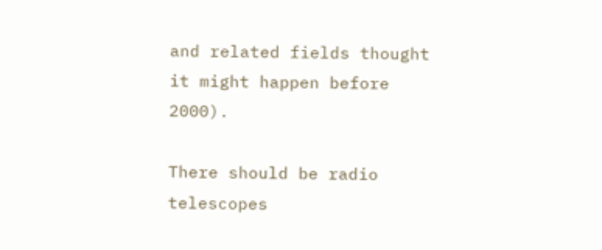and related fields thought it might happen before 2000).

There should be radio telescopes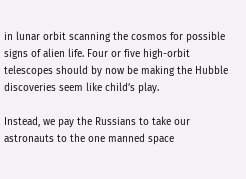in lunar orbit scanning the cosmos for possible signs of alien life. Four or five high-orbit telescopes should by now be making the Hubble discoveries seem like child’s play.

Instead, we pay the Russians to take our astronauts to the one manned space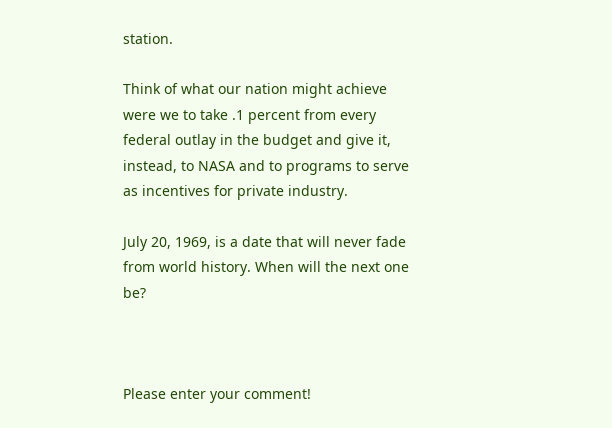station.

Think of what our nation might achieve were we to take .1 percent from every federal outlay in the budget and give it, instead, to NASA and to programs to serve as incentives for private industry.

July 20, 1969, is a date that will never fade from world history. When will the next one be?



Please enter your comment!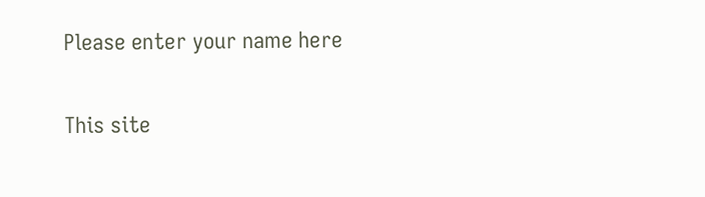Please enter your name here

This site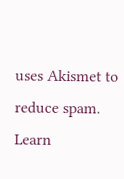uses Akismet to reduce spam. Learn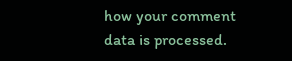how your comment data is processed.